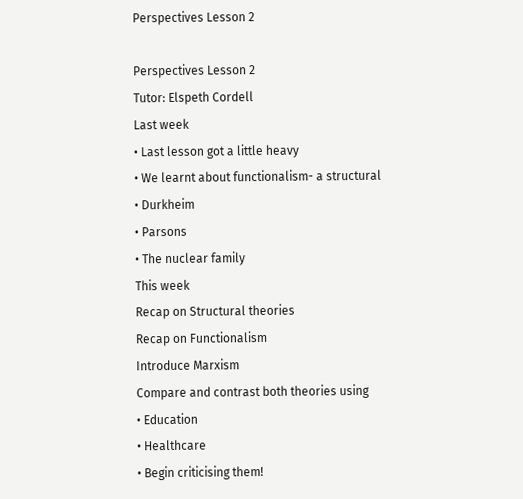Perspectives Lesson 2

Perspectives Lesson 2
Tutor: Elspeth Cordell
Last week
• Last lesson got a little heavy
• We learnt about functionalism- a structural
• Durkheim
• Parsons
• The nuclear family
This week
Recap on Structural theories
Recap on Functionalism
Introduce Marxism
Compare and contrast both theories using
• Education
• Healthcare
• Begin criticising them!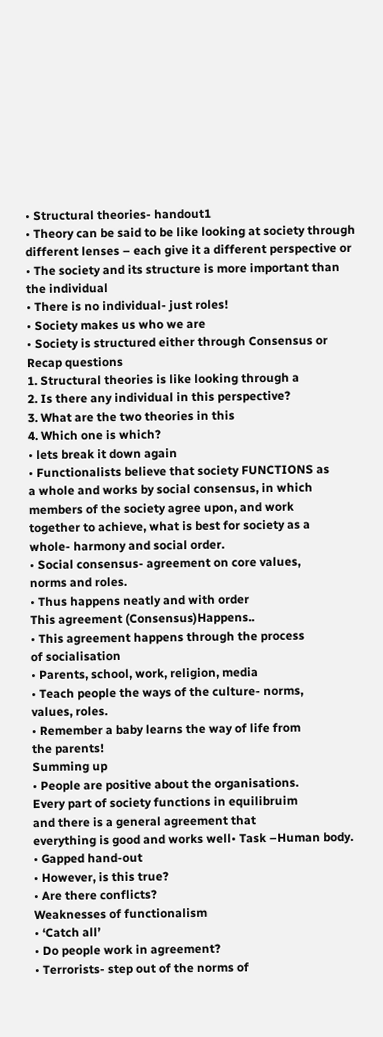• Structural theories- handout1
• Theory can be said to be like looking at society through
different lenses – each give it a different perspective or
• The society and its structure is more important than
the individual
• There is no individual- just roles!
• Society makes us who we are
• Society is structured either through Consensus or
Recap questions
1. Structural theories is like looking through a
2. Is there any individual in this perspective?
3. What are the two theories in this
4. Which one is which?
• lets break it down again
• Functionalists believe that society FUNCTIONS as
a whole and works by social consensus, in which
members of the society agree upon, and work
together to achieve, what is best for society as a
whole- harmony and social order.
• Social consensus- agreement on core values,
norms and roles.
• Thus happens neatly and with order
This agreement (Consensus)Happens..
• This agreement happens through the process
of socialisation
• Parents, school, work, religion, media
• Teach people the ways of the culture- norms,
values, roles.
• Remember a baby learns the way of life from
the parents!
Summing up
• People are positive about the organisations.
Every part of society functions in equilibruim
and there is a general agreement that
everything is good and works well• Task –Human body.
• Gapped hand-out
• However, is this true?
• Are there conflicts?
Weaknesses of functionalism
• ‘Catch all’
• Do people work in agreement?
• Terrorists- step out of the norms of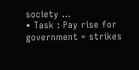society …
• Task : Pay rise for government = strikes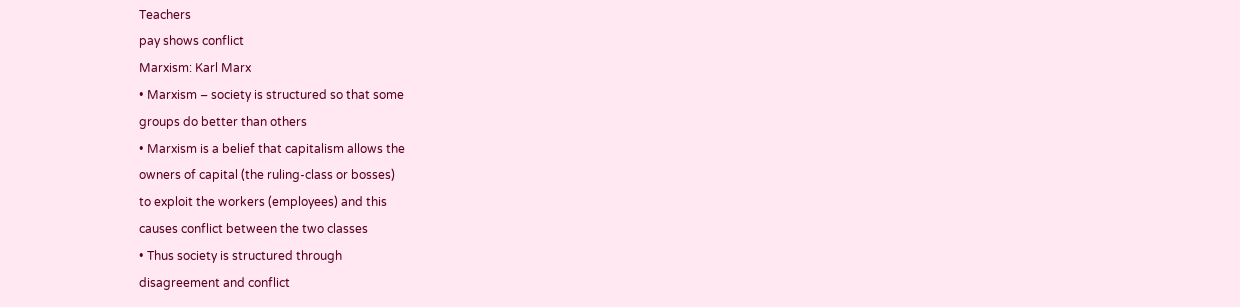Teachers
pay shows conflict
Marxism: Karl Marx
• Marxism – society is structured so that some
groups do better than others
• Marxism is a belief that capitalism allows the
owners of capital (the ruling-class or bosses)
to exploit the workers (employees) and this
causes conflict between the two classes
• Thus society is structured through
disagreement and conflict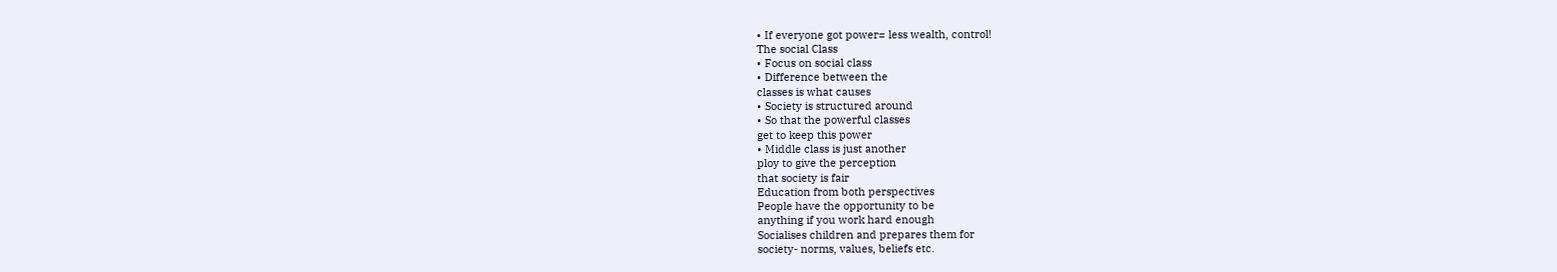• If everyone got power= less wealth, control!
The social Class
• Focus on social class
• Difference between the
classes is what causes
• Society is structured around
• So that the powerful classes
get to keep this power
• Middle class is just another
ploy to give the perception
that society is fair
Education from both perspectives
People have the opportunity to be
anything if you work hard enough
Socialises children and prepares them for
society- norms, values, beliefs etc.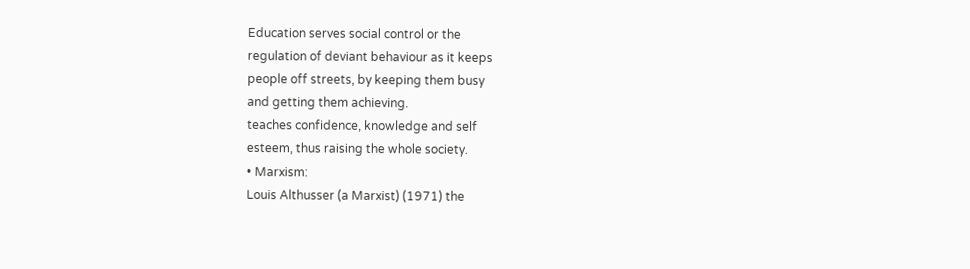Education serves social control or the
regulation of deviant behaviour as it keeps
people off streets, by keeping them busy
and getting them achieving.
teaches confidence, knowledge and self
esteem, thus raising the whole society.
• Marxism:
Louis Althusser (a Marxist) (1971) the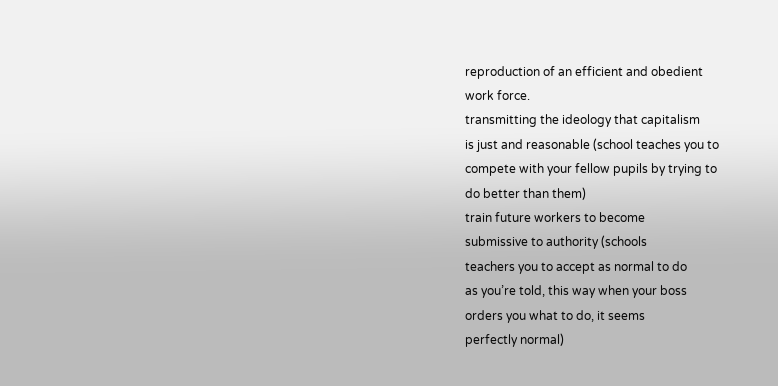reproduction of an efficient and obedient
work force.
transmitting the ideology that capitalism
is just and reasonable (school teaches you to
compete with your fellow pupils by trying to
do better than them)
train future workers to become
submissive to authority (schools
teachers you to accept as normal to do
as you’re told, this way when your boss
orders you what to do, it seems
perfectly normal)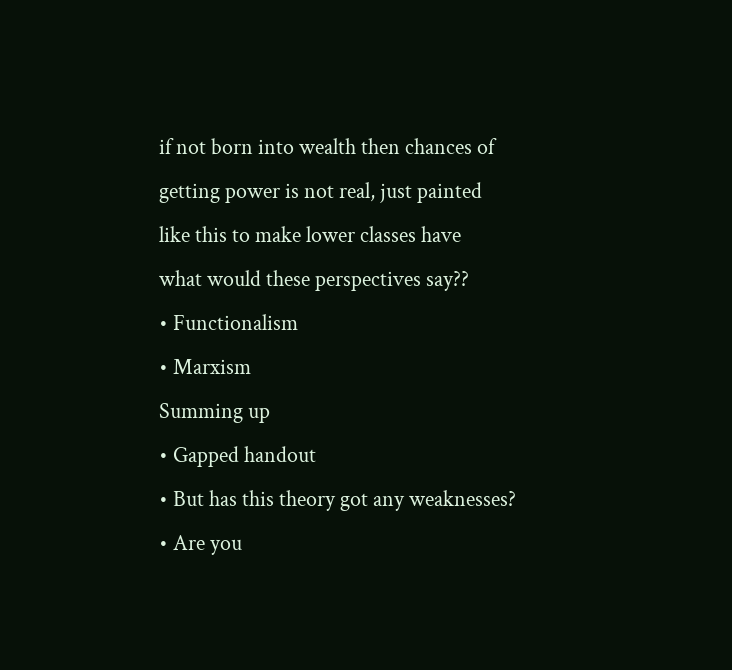if not born into wealth then chances of
getting power is not real, just painted
like this to make lower classes have
what would these perspectives say??
• Functionalism
• Marxism
Summing up
• Gapped handout
• But has this theory got any weaknesses?
• Are you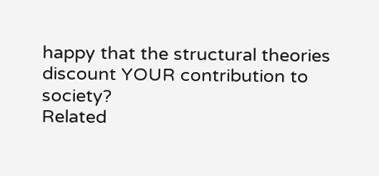happy that the structural theories
discount YOUR contribution to society?
Related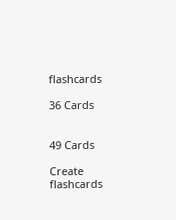flashcards

36 Cards


49 Cards

Create flashcards